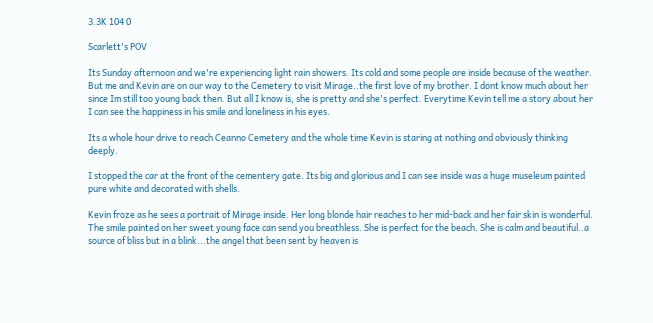3.3K 104 0

Scarlett's POV

Its Sunday afternoon and we're experiencing light rain showers. Its cold and some people are inside because of the weather. But me and Kevin are on our way to the Cemetery to visit Mirage..the first love of my brother. I dont know much about her since Im still too young back then. But all I know is, she is pretty and she's perfect. Everytime Kevin tell me a story about her I can see the happiness in his smile and loneliness in his eyes.

Its a whole hour drive to reach Ceanno Cemetery and the whole time Kevin is staring at nothing and obviously thinking deeply.

I stopped the car at the front of the cementery gate. Its big and glorious and I can see inside was a huge museleum painted pure white and decorated with shells.

Kevin froze as he sees a portrait of Mirage inside. Her long blonde hair reaches to her mid-back and her fair skin is wonderful. The smile painted on her sweet young face can send you breathless. She is perfect for the beach. She is calm and beautiful..a source of bliss but in a blink...the angel that been sent by heaven is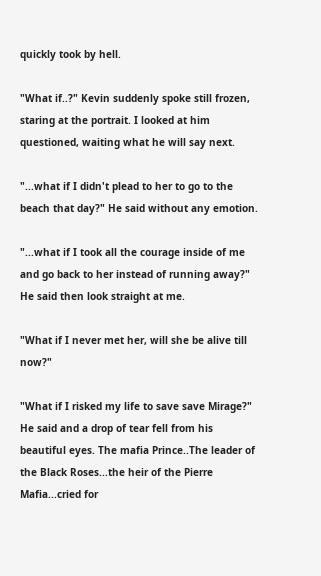quickly took by hell.

"What if..?" Kevin suddenly spoke still frozen, staring at the portrait. I looked at him questioned, waiting what he will say next.

"...what if I didn't plead to her to go to the beach that day?" He said without any emotion.

"...what if I took all the courage inside of me and go back to her instead of running away?" He said then look straight at me.

"What if I never met her, will she be alive till now?"

"What if I risked my life to save save Mirage?" He said and a drop of tear fell from his beautiful eyes. The mafia Prince..The leader of the Black Roses...the heir of the Pierre Mafia...cried for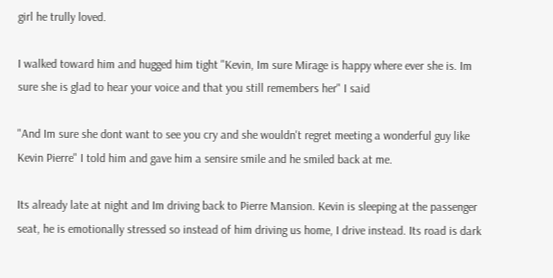girl he trully loved.

I walked toward him and hugged him tight "Kevin, Im sure Mirage is happy where ever she is. Im sure she is glad to hear your voice and that you still remembers her" I said

"And Im sure she dont want to see you cry and she wouldn't regret meeting a wonderful guy like Kevin Pierre" I told him and gave him a sensire smile and he smiled back at me.

Its already late at night and Im driving back to Pierre Mansion. Kevin is sleeping at the passenger seat, he is emotionally stressed so instead of him driving us home, I drive instead. Its road is dark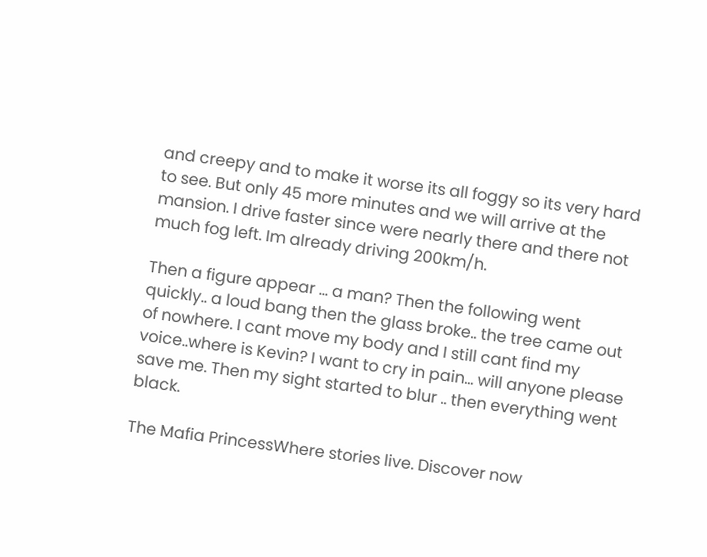and creepy and to make it worse its all foggy so its very hard to see. But only 45 more minutes and we will arrive at the mansion. I drive faster since were nearly there and there not much fog left. Im already driving 200km/h.

Then a figure appear ... a man? Then the following went quickly.. a loud bang then the glass broke.. the tree came out of nowhere. I cant move my body and I still cant find my voice..where is Kevin? I want to cry in pain... will anyone please save me. Then my sight started to blur .. then everything went black.

The Mafia PrincessWhere stories live. Discover now